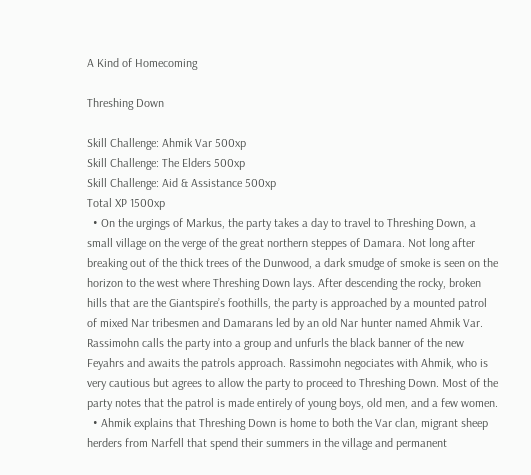A Kind of Homecoming

Threshing Down

Skill Challenge: Ahmik Var 500xp
Skill Challenge: The Elders 500xp
Skill Challenge: Aid & Assistance 500xp
Total XP 1500xp
  • On the urgings of Markus, the party takes a day to travel to Threshing Down, a small village on the verge of the great northern steppes of Damara. Not long after breaking out of the thick trees of the Dunwood, a dark smudge of smoke is seen on the horizon to the west where Threshing Down lays. After descending the rocky, broken hills that are the Giantspire’s foothills, the party is approached by a mounted patrol of mixed Nar tribesmen and Damarans led by an old Nar hunter named Ahmik Var. Rassimohn calls the party into a group and unfurls the black banner of the new Feyahrs and awaits the patrols approach. Rassimohn negociates with Ahmik, who is very cautious but agrees to allow the party to proceed to Threshing Down. Most of the party notes that the patrol is made entirely of young boys, old men, and a few women.
  • Ahmik explains that Threshing Down is home to both the Var clan, migrant sheep herders from Narfell that spend their summers in the village and permanent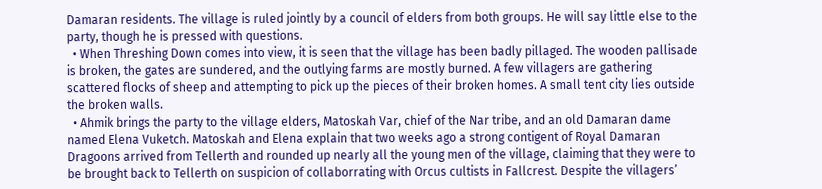Damaran residents. The village is ruled jointly by a council of elders from both groups. He will say little else to the party, though he is pressed with questions.
  • When Threshing Down comes into view, it is seen that the village has been badly pillaged. The wooden pallisade is broken, the gates are sundered, and the outlying farms are mostly burned. A few villagers are gathering scattered flocks of sheep and attempting to pick up the pieces of their broken homes. A small tent city lies outside the broken walls.
  • Ahmik brings the party to the village elders, Matoskah Var, chief of the Nar tribe, and an old Damaran dame named Elena Vuketch. Matoskah and Elena explain that two weeks ago a strong contigent of Royal Damaran Dragoons arrived from Tellerth and rounded up nearly all the young men of the village, claiming that they were to be brought back to Tellerth on suspicion of collaborrating with Orcus cultists in Fallcrest. Despite the villagers’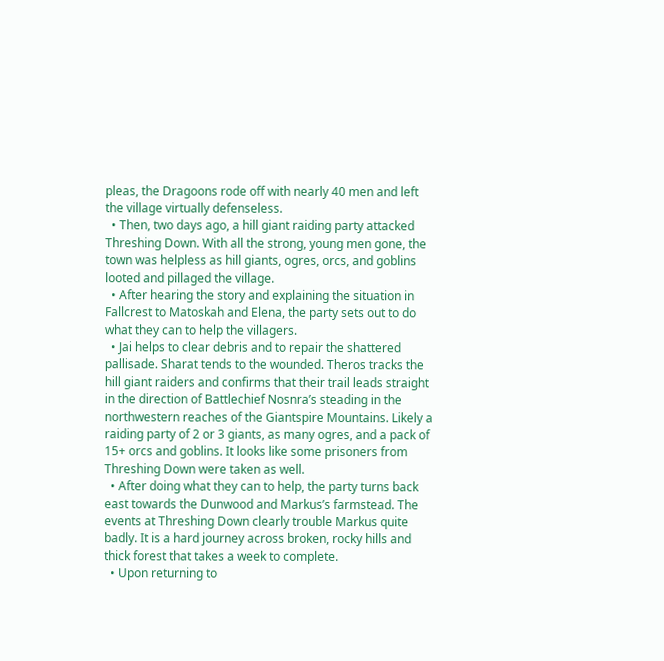pleas, the Dragoons rode off with nearly 40 men and left the village virtually defenseless.
  • Then, two days ago, a hill giant raiding party attacked Threshing Down. With all the strong, young men gone, the town was helpless as hill giants, ogres, orcs, and goblins looted and pillaged the village.
  • After hearing the story and explaining the situation in Fallcrest to Matoskah and Elena, the party sets out to do what they can to help the villagers.
  • Jai helps to clear debris and to repair the shattered pallisade. Sharat tends to the wounded. Theros tracks the hill giant raiders and confirms that their trail leads straight in the direction of Battlechief Nosnra’s steading in the northwestern reaches of the Giantspire Mountains. Likely a raiding party of 2 or 3 giants, as many ogres, and a pack of 15+ orcs and goblins. It looks like some prisoners from Threshing Down were taken as well.
  • After doing what they can to help, the party turns back east towards the Dunwood and Markus’s farmstead. The events at Threshing Down clearly trouble Markus quite badly. It is a hard journey across broken, rocky hills and thick forest that takes a week to complete.
  • Upon returning to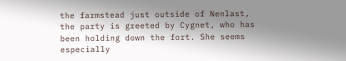the farmstead just outside of Nenlast, the party is greeted by Cygnet, who has been holding down the fort. She seems especially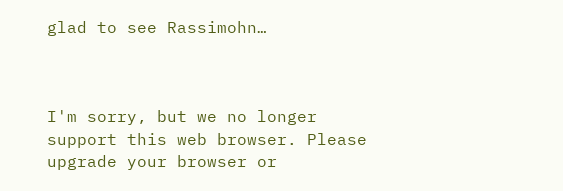glad to see Rassimohn…



I'm sorry, but we no longer support this web browser. Please upgrade your browser or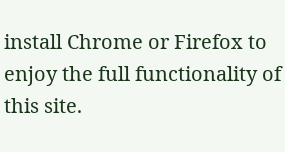install Chrome or Firefox to enjoy the full functionality of this site.